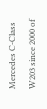Mercedes C-Class

W203 since 2000 of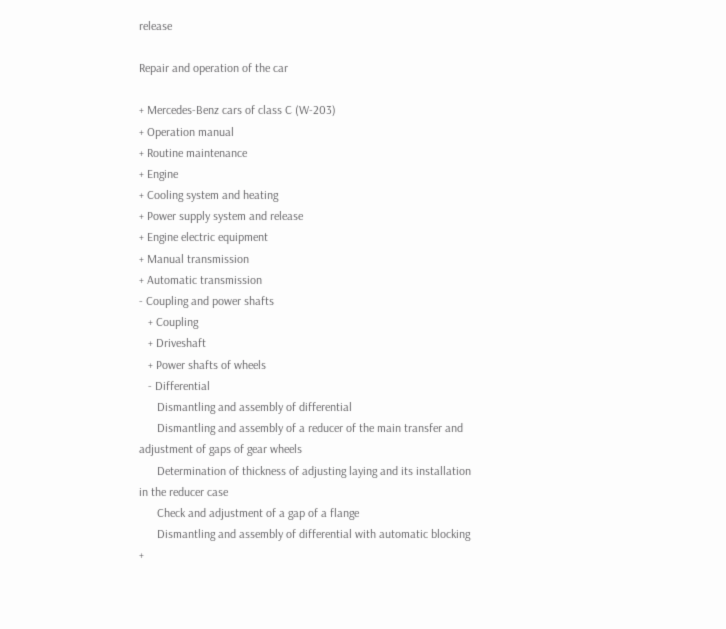release

Repair and operation of the car

+ Mercedes-Benz cars of class C (W-203)
+ Operation manual
+ Routine maintenance
+ Engine
+ Cooling system and heating
+ Power supply system and release
+ Engine electric equipment
+ Manual transmission
+ Automatic transmission
- Coupling and power shafts
   + Coupling
   + Driveshaft
   + Power shafts of wheels
   - Differential
      Dismantling and assembly of differential
      Dismantling and assembly of a reducer of the main transfer and adjustment of gaps of gear wheels
      Determination of thickness of adjusting laying and its installation in the reducer case
      Check and adjustment of a gap of a flange
      Dismantling and assembly of differential with automatic blocking
+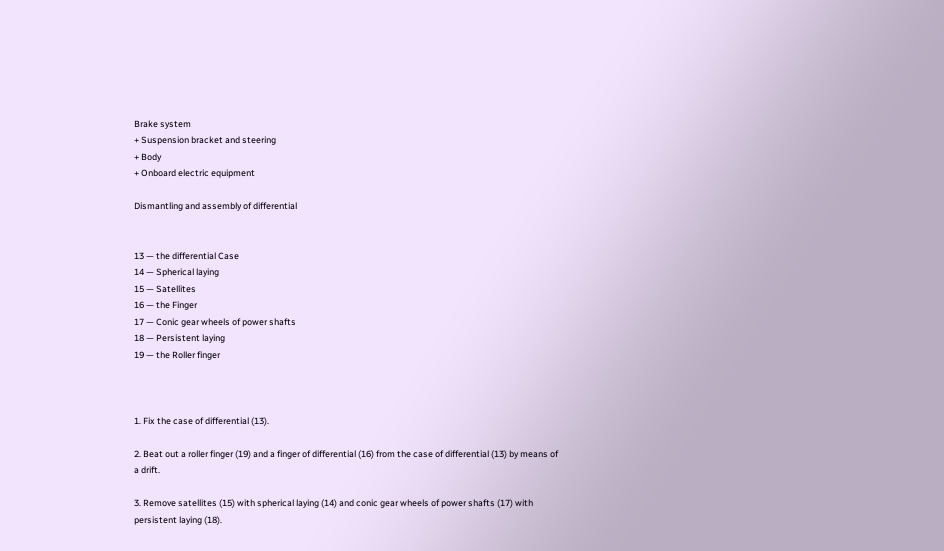Brake system
+ Suspension bracket and steering
+ Body
+ Onboard electric equipment

Dismantling and assembly of differential


13 — the differential Case
14 — Spherical laying
15 — Satellites
16 — the Finger
17 — Conic gear wheels of power shafts
18 — Persistent laying
19 — the Roller finger



1. Fix the case of differential (13).

2. Beat out a roller finger (19) and a finger of differential (16) from the case of differential (13) by means of a drift.

3. Remove satellites (15) with spherical laying (14) and conic gear wheels of power shafts (17) with persistent laying (18).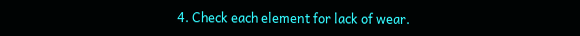4. Check each element for lack of wear.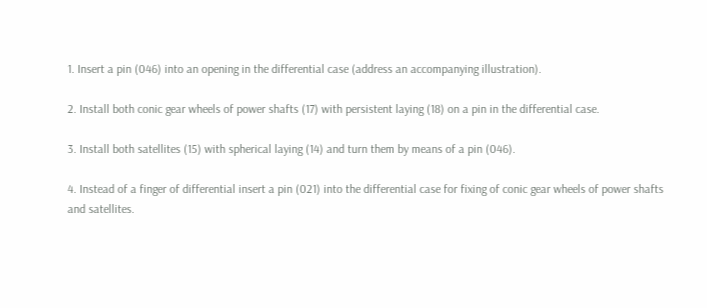1. Insert a pin (046) into an opening in the differential case (address an accompanying illustration).

2. Install both conic gear wheels of power shafts (17) with persistent laying (18) on a pin in the differential case.

3. Install both satellites (15) with spherical laying (14) and turn them by means of a pin (046).

4. Instead of a finger of differential insert a pin (021) into the differential case for fixing of conic gear wheels of power shafts and satellites.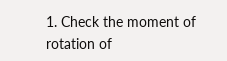1. Check the moment of rotation of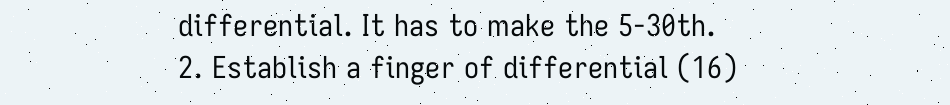differential. It has to make the 5-30th.
2. Establish a finger of differential (16)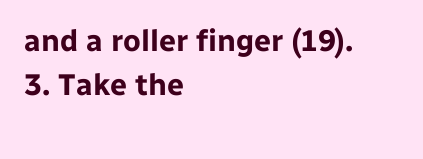and a roller finger (19).
3. Take the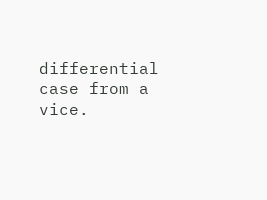differential case from a vice.